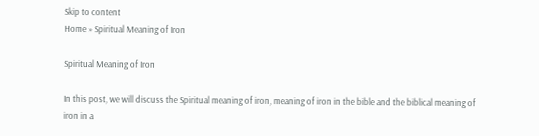Skip to content
Home » Spiritual Meaning of Iron

Spiritual Meaning of Iron

In this post, we will discuss the Spiritual meaning of iron, meaning of iron in the bible and the biblical meaning of iron in a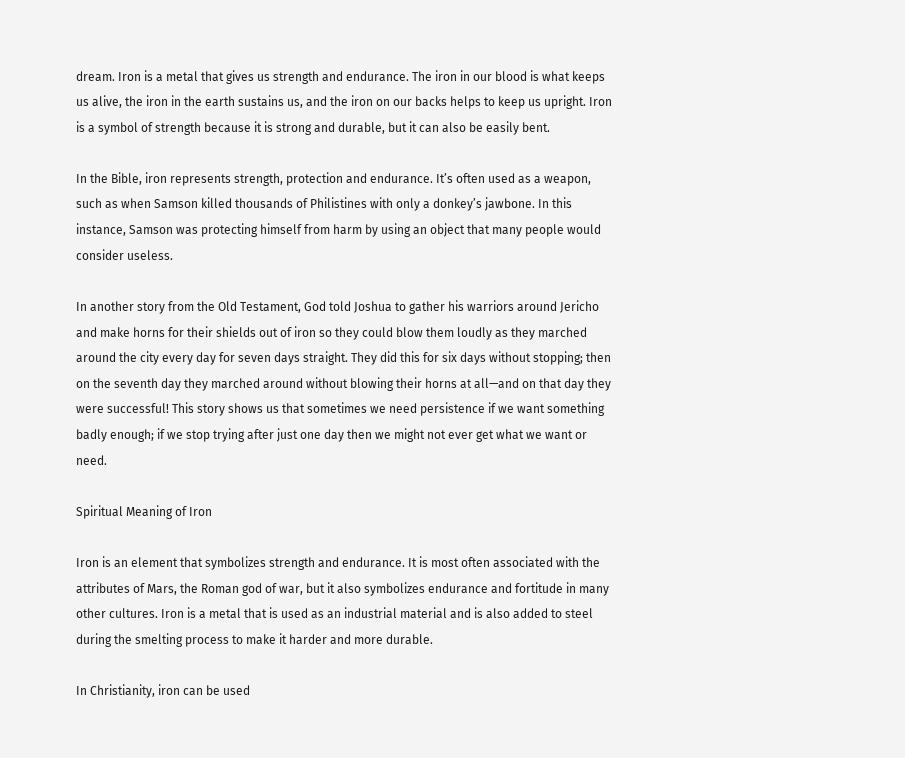dream. Iron is a metal that gives us strength and endurance. The iron in our blood is what keeps us alive, the iron in the earth sustains us, and the iron on our backs helps to keep us upright. Iron is a symbol of strength because it is strong and durable, but it can also be easily bent.

In the Bible, iron represents strength, protection and endurance. It’s often used as a weapon, such as when Samson killed thousands of Philistines with only a donkey’s jawbone. In this instance, Samson was protecting himself from harm by using an object that many people would consider useless.

In another story from the Old Testament, God told Joshua to gather his warriors around Jericho and make horns for their shields out of iron so they could blow them loudly as they marched around the city every day for seven days straight. They did this for six days without stopping; then on the seventh day they marched around without blowing their horns at all—and on that day they were successful! This story shows us that sometimes we need persistence if we want something badly enough; if we stop trying after just one day then we might not ever get what we want or need.

Spiritual Meaning of Iron

Iron is an element that symbolizes strength and endurance. It is most often associated with the attributes of Mars, the Roman god of war, but it also symbolizes endurance and fortitude in many other cultures. Iron is a metal that is used as an industrial material and is also added to steel during the smelting process to make it harder and more durable.

In Christianity, iron can be used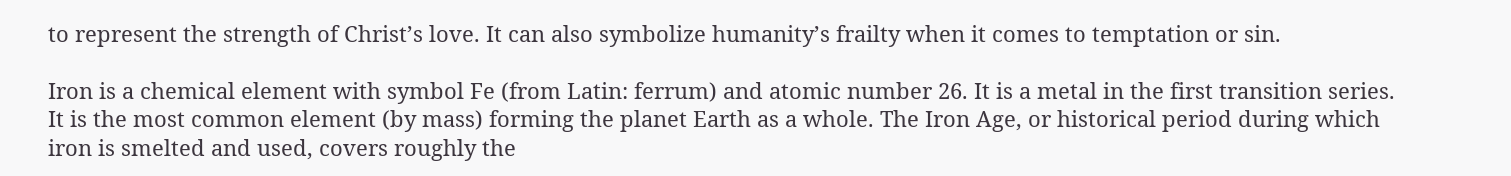to represent the strength of Christ’s love. It can also symbolize humanity’s frailty when it comes to temptation or sin.

Iron is a chemical element with symbol Fe (from Latin: ferrum) and atomic number 26. It is a metal in the first transition series. It is the most common element (by mass) forming the planet Earth as a whole. The Iron Age, or historical period during which iron is smelted and used, covers roughly the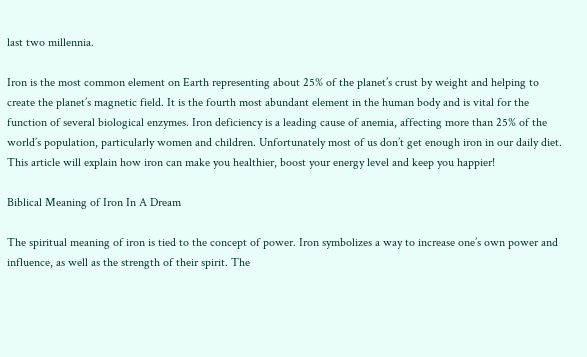last two millennia.

Iron is the most common element on Earth representing about 25% of the planet’s crust by weight and helping to create the planet’s magnetic field. It is the fourth most abundant element in the human body and is vital for the function of several biological enzymes. Iron deficiency is a leading cause of anemia, affecting more than 25% of the world’s population, particularly women and children. Unfortunately most of us don’t get enough iron in our daily diet. This article will explain how iron can make you healthier, boost your energy level and keep you happier!

Biblical Meaning of Iron In A Dream

The spiritual meaning of iron is tied to the concept of power. Iron symbolizes a way to increase one’s own power and influence, as well as the strength of their spirit. The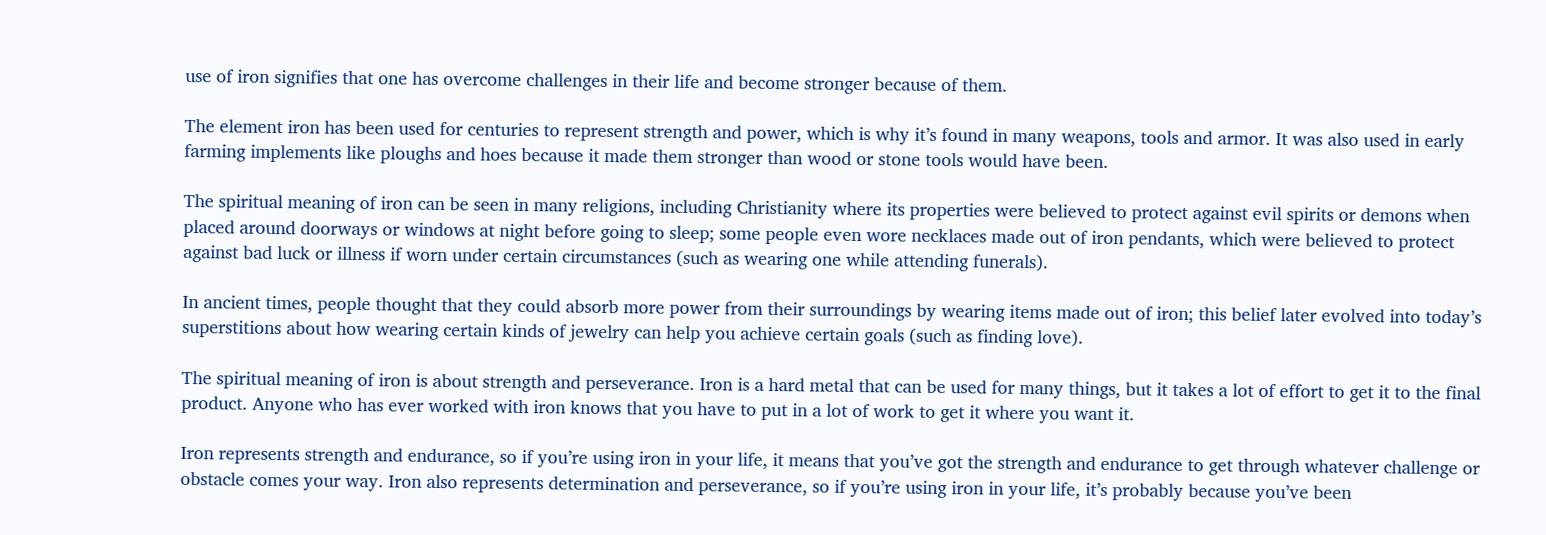use of iron signifies that one has overcome challenges in their life and become stronger because of them.

The element iron has been used for centuries to represent strength and power, which is why it’s found in many weapons, tools and armor. It was also used in early farming implements like ploughs and hoes because it made them stronger than wood or stone tools would have been.

The spiritual meaning of iron can be seen in many religions, including Christianity where its properties were believed to protect against evil spirits or demons when placed around doorways or windows at night before going to sleep; some people even wore necklaces made out of iron pendants, which were believed to protect against bad luck or illness if worn under certain circumstances (such as wearing one while attending funerals).

In ancient times, people thought that they could absorb more power from their surroundings by wearing items made out of iron; this belief later evolved into today’s superstitions about how wearing certain kinds of jewelry can help you achieve certain goals (such as finding love).

The spiritual meaning of iron is about strength and perseverance. Iron is a hard metal that can be used for many things, but it takes a lot of effort to get it to the final product. Anyone who has ever worked with iron knows that you have to put in a lot of work to get it where you want it.

Iron represents strength and endurance, so if you’re using iron in your life, it means that you’ve got the strength and endurance to get through whatever challenge or obstacle comes your way. Iron also represents determination and perseverance, so if you’re using iron in your life, it’s probably because you’ve been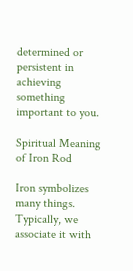determined or persistent in achieving something important to you.

Spiritual Meaning of Iron Rod

Iron symbolizes many things. Typically, we associate it with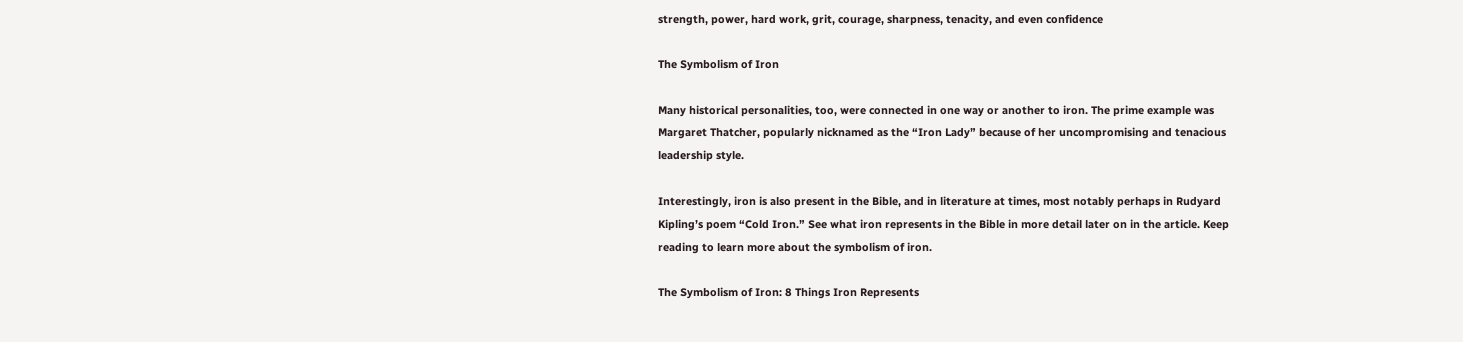strength, power, hard work, grit, courage, sharpness, tenacity, and even confidence

The Symbolism of Iron

Many historical personalities, too, were connected in one way or another to iron. The prime example was Margaret Thatcher, popularly nicknamed as the “Iron Lady” because of her uncompromising and tenacious leadership style.

Interestingly, iron is also present in the Bible, and in literature at times, most notably perhaps in Rudyard Kipling’s poem “Cold Iron.” See what iron represents in the Bible in more detail later on in the article. Keep reading to learn more about the symbolism of iron.

The Symbolism of Iron: 8 Things Iron Represents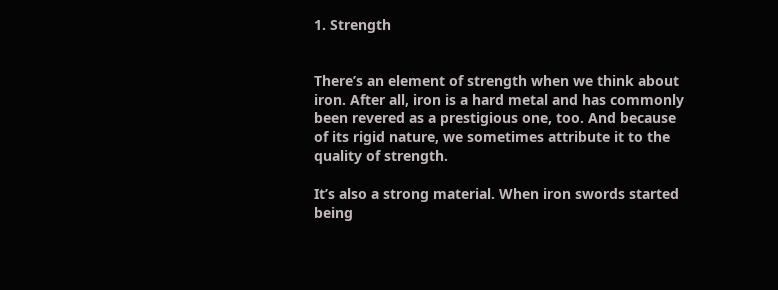1. Strength


There’s an element of strength when we think about iron. After all, iron is a hard metal and has commonly been revered as a prestigious one, too. And because of its rigid nature, we sometimes attribute it to the quality of strength.

It’s also a strong material. When iron swords started being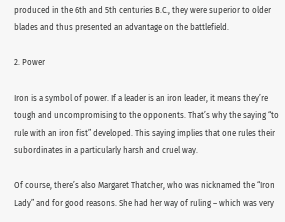produced in the 6th and 5th centuries B.C., they were superior to older blades and thus presented an advantage on the battlefield.

2. Power

Iron is a symbol of power. If a leader is an iron leader, it means they’re tough and uncompromising to the opponents. That’s why the saying “to rule with an iron fist” developed. This saying implies that one rules their subordinates in a particularly harsh and cruel way.

Of course, there’s also Margaret Thatcher, who was nicknamed the “Iron Lady” and for good reasons. She had her way of ruling – which was very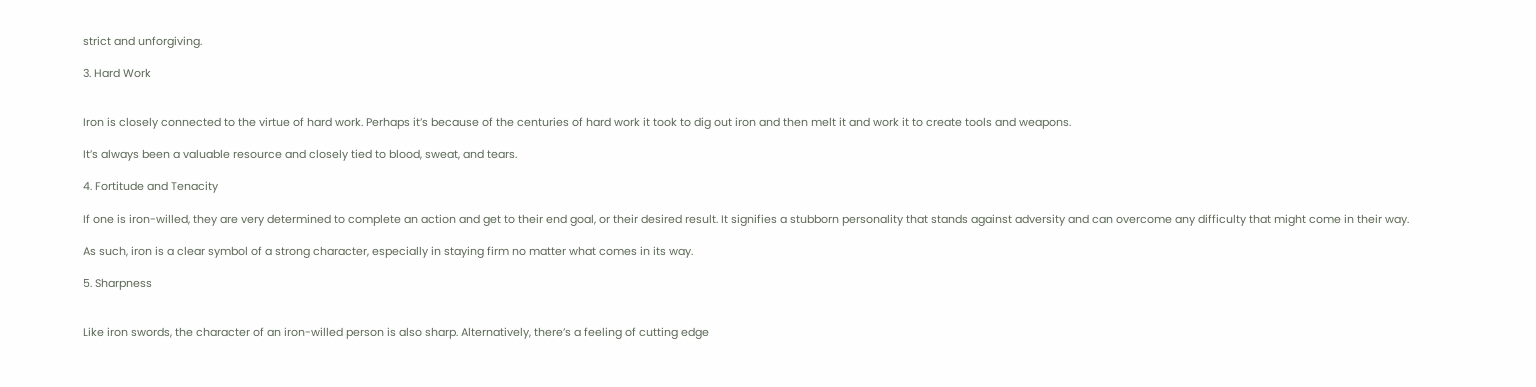strict and unforgiving.

3. Hard Work


Iron is closely connected to the virtue of hard work. Perhaps it’s because of the centuries of hard work it took to dig out iron and then melt it and work it to create tools and weapons.

It’s always been a valuable resource and closely tied to blood, sweat, and tears.

4. Fortitude and Tenacity

If one is iron-willed, they are very determined to complete an action and get to their end goal, or their desired result. It signifies a stubborn personality that stands against adversity and can overcome any difficulty that might come in their way.

As such, iron is a clear symbol of a strong character, especially in staying firm no matter what comes in its way.

5. Sharpness


Like iron swords, the character of an iron-willed person is also sharp. Alternatively, there’s a feeling of cutting edge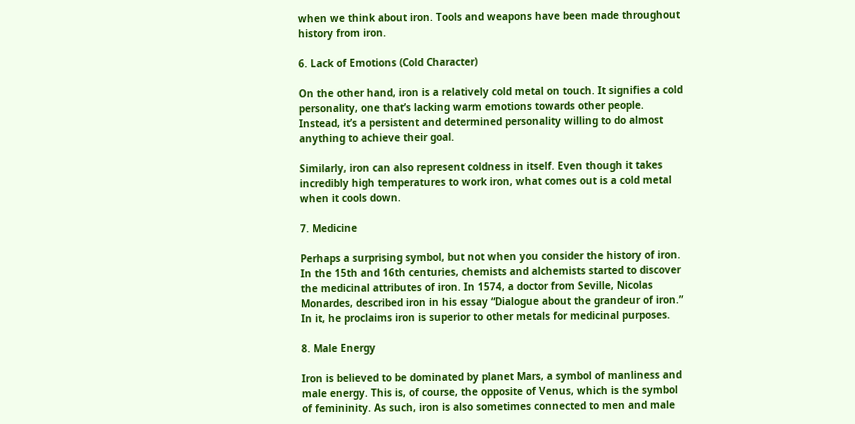when we think about iron. Tools and weapons have been made throughout history from iron.

6. Lack of Emotions (Cold Character)

On the other hand, iron is a relatively cold metal on touch. It signifies a cold personality, one that’s lacking warm emotions towards other people. Instead, it’s a persistent and determined personality willing to do almost anything to achieve their goal.

Similarly, iron can also represent coldness in itself. Even though it takes incredibly high temperatures to work iron, what comes out is a cold metal when it cools down.

7. Medicine

Perhaps a surprising symbol, but not when you consider the history of iron. In the 15th and 16th centuries, chemists and alchemists started to discover the medicinal attributes of iron. In 1574, a doctor from Seville, Nicolas Monardes, described iron in his essay “Dialogue about the grandeur of iron.” In it, he proclaims iron is superior to other metals for medicinal purposes.

8. Male Energy

Iron is believed to be dominated by planet Mars, a symbol of manliness and male energy. This is, of course, the opposite of Venus, which is the symbol of femininity. As such, iron is also sometimes connected to men and male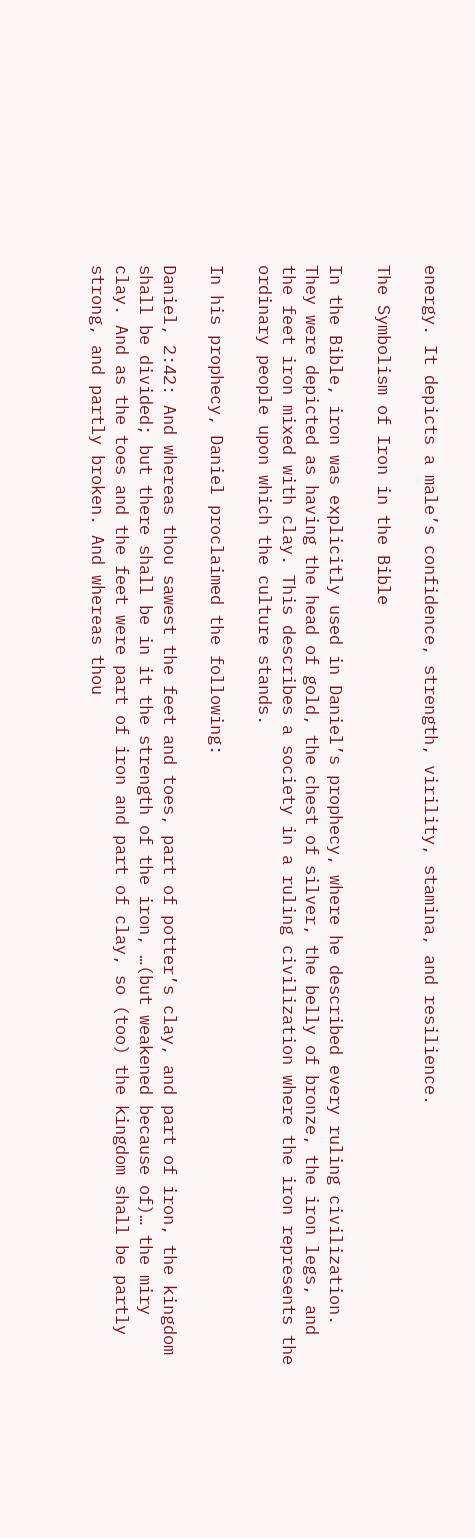energy. It depicts a male’s confidence, strength, virility, stamina, and resilience.

The Symbolism of Iron in the Bible

In the Bible, iron was explicitly used in Daniel’s prophecy, where he described every ruling civilization. They were depicted as having the head of gold, the chest of silver, the belly of bronze, the iron legs, and the feet iron mixed with clay. This describes a society in a ruling civilization where the iron represents the ordinary people upon which the culture stands.

In his prophecy, Daniel proclaimed the following:

Daniel, 2:42: And whereas thou sawest the feet and toes, part of potter’s clay, and part of iron, the kingdom shall be divided; but there shall be in it the strength of the iron, …(but weakened because of)… the miry clay. And as the toes and the feet were part of iron and part of clay, so (too) the kingdom shall be partly strong, and partly broken. And whereas thou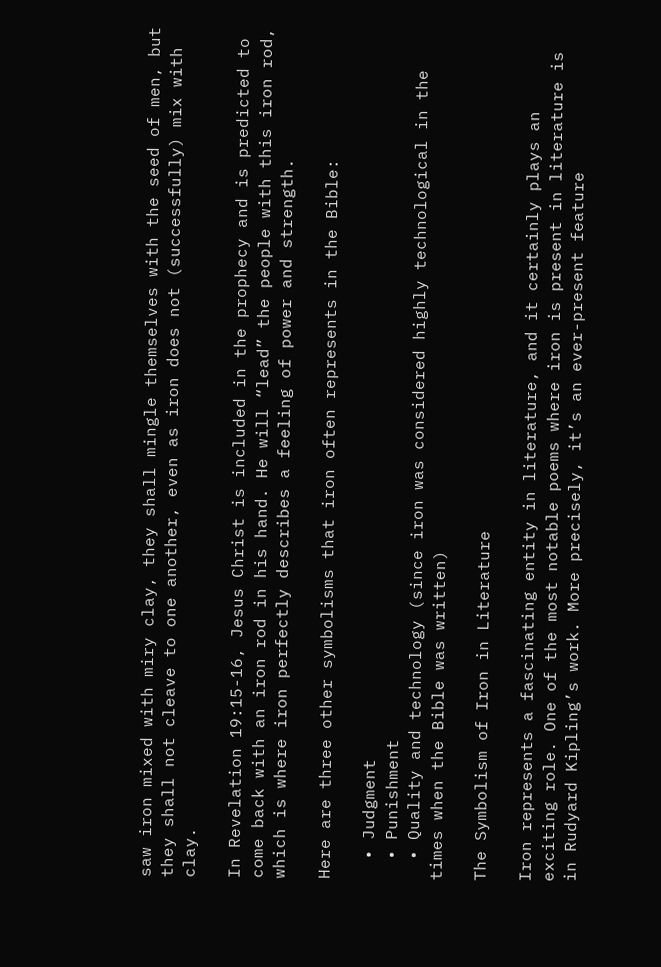saw iron mixed with miry clay, they shall mingle themselves with the seed of men, but they shall not cleave to one another, even as iron does not (successfully) mix with clay.

In Revelation 19:15-16, Jesus Christ is included in the prophecy and is predicted to come back with an iron rod in his hand. He will “lead” the people with this iron rod, which is where iron perfectly describes a feeling of power and strength.

Here are three other symbolisms that iron often represents in the Bible:

  • Judgment
  • Punishment
  • Quality and technology (since iron was considered highly technological in the times when the Bible was written)

The Symbolism of Iron in Literature

Iron represents a fascinating entity in literature, and it certainly plays an exciting role. One of the most notable poems where iron is present in literature is in Rudyard Kipling’s work. More precisely, it’s an ever-present feature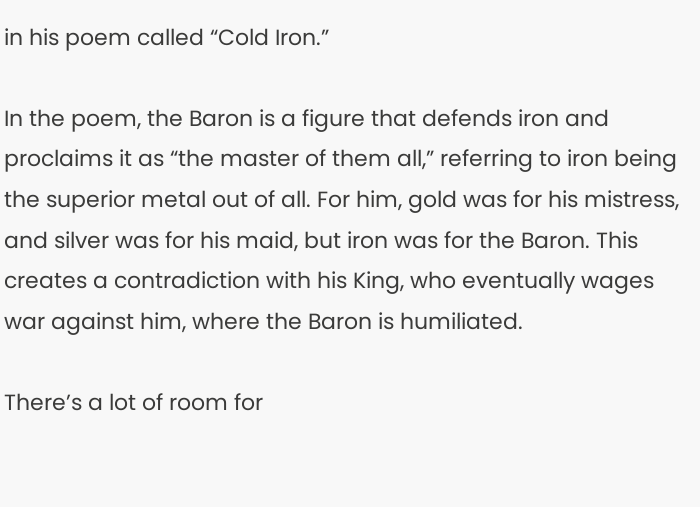in his poem called “Cold Iron.”

In the poem, the Baron is a figure that defends iron and proclaims it as “the master of them all,” referring to iron being the superior metal out of all. For him, gold was for his mistress, and silver was for his maid, but iron was for the Baron. This creates a contradiction with his King, who eventually wages war against him, where the Baron is humiliated.

There’s a lot of room for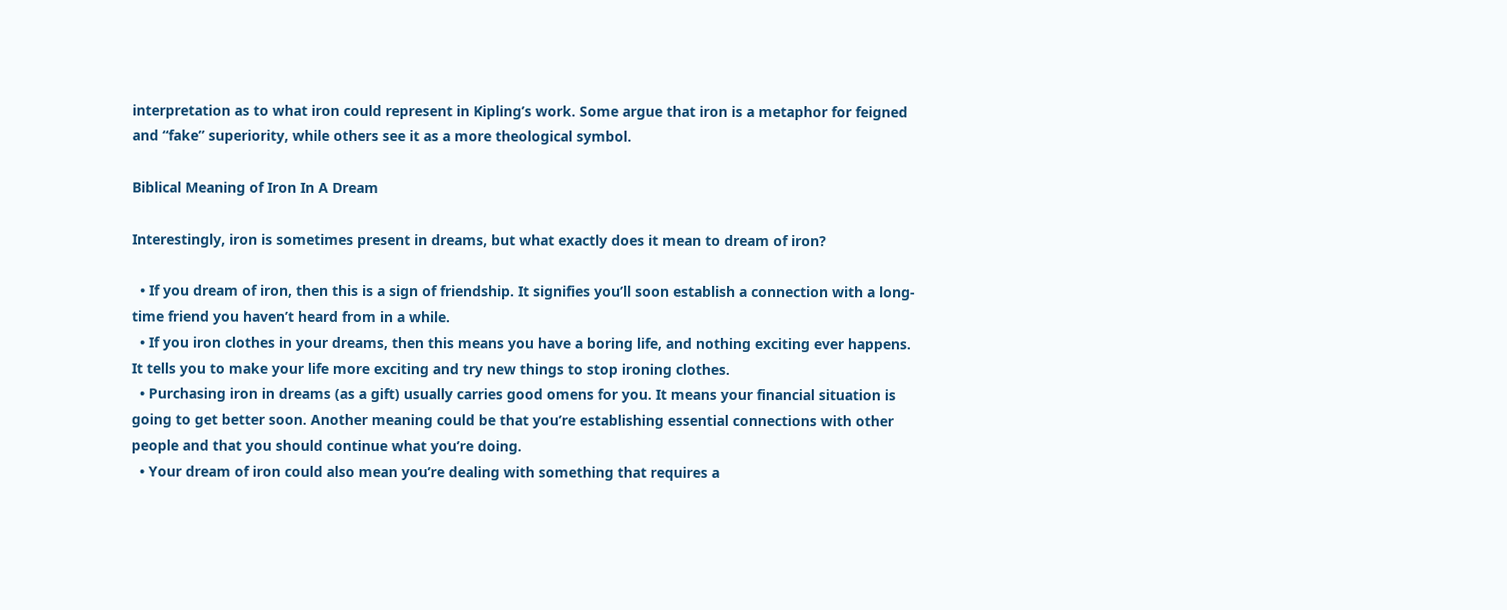interpretation as to what iron could represent in Kipling’s work. Some argue that iron is a metaphor for feigned and “fake” superiority, while others see it as a more theological symbol.

Biblical Meaning of Iron In A Dream

Interestingly, iron is sometimes present in dreams, but what exactly does it mean to dream of iron?

  • If you dream of iron, then this is a sign of friendship. It signifies you’ll soon establish a connection with a long-time friend you haven’t heard from in a while.
  • If you iron clothes in your dreams, then this means you have a boring life, and nothing exciting ever happens. It tells you to make your life more exciting and try new things to stop ironing clothes.
  • Purchasing iron in dreams (as a gift) usually carries good omens for you. It means your financial situation is going to get better soon. Another meaning could be that you’re establishing essential connections with other people and that you should continue what you’re doing.
  • Your dream of iron could also mean you’re dealing with something that requires a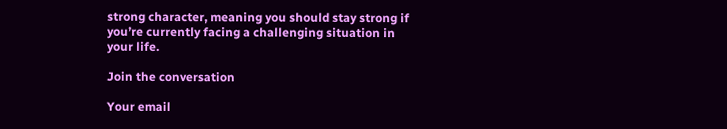strong character, meaning you should stay strong if you’re currently facing a challenging situation in your life.

Join the conversation

Your email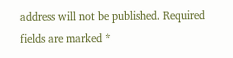address will not be published. Required fields are marked *